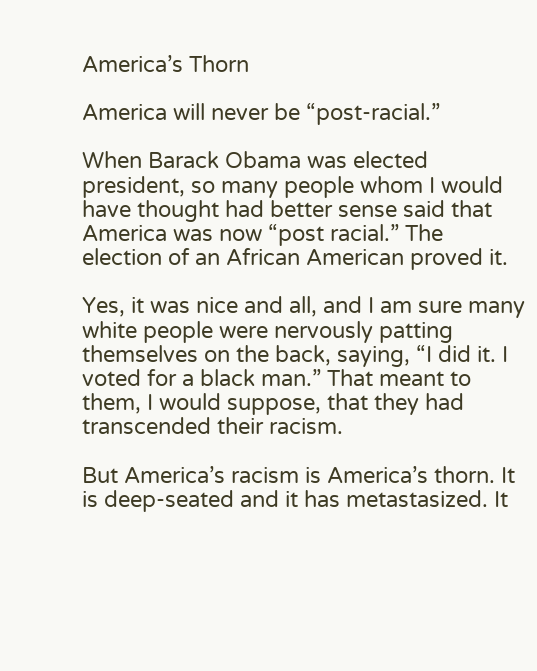America’s Thorn

America will never be “post-racial.”

When Barack Obama was elected president, so many people whom I would have thought had better sense said that America was now “post racial.” The election of an African American proved it.

Yes, it was nice and all, and I am sure many white people were nervously patting themselves on the back, saying, “I did it. I voted for a black man.” That meant to them, I would suppose, that they had transcended their racism.

But America’s racism is America’s thorn. It is deep-seated and it has metastasized. It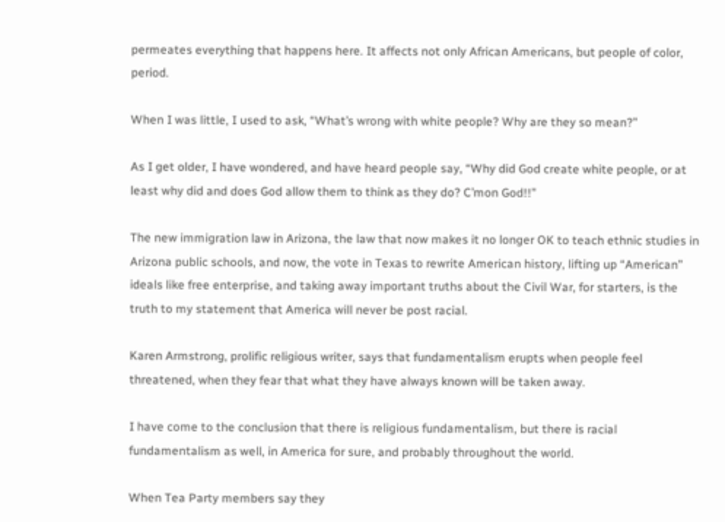permeates everything that happens here. It affects not only African Americans, but people of color, period.

When I was little, I used to ask, “What’s wrong with white people? Why are they so mean?”

As I get older, I have wondered, and have heard people say, “Why did God create white people, or at least why did and does God allow them to think as they do? C’mon God!!”

The new immigration law in Arizona, the law that now makes it no longer OK to teach ethnic studies in Arizona public schools, and now, the vote in Texas to rewrite American history, lifting up “American” ideals like free enterprise, and taking away important truths about the Civil War, for starters, is the truth to my statement that America will never be post racial.

Karen Armstrong, prolific religious writer, says that fundamentalism erupts when people feel threatened, when they fear that what they have always known will be taken away.

I have come to the conclusion that there is religious fundamentalism, but there is racial fundamentalism as well, in America for sure, and probably throughout the world.

When Tea Party members say they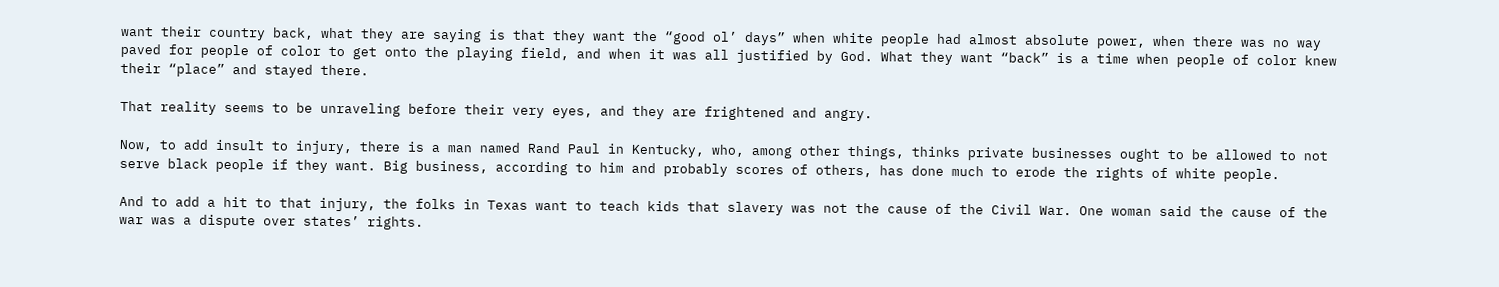want their country back, what they are saying is that they want the “good ol’ days” when white people had almost absolute power, when there was no way paved for people of color to get onto the playing field, and when it was all justified by God. What they want “back” is a time when people of color knew their “place” and stayed there.

That reality seems to be unraveling before their very eyes, and they are frightened and angry.

Now, to add insult to injury, there is a man named Rand Paul in Kentucky, who, among other things, thinks private businesses ought to be allowed to not serve black people if they want. Big business, according to him and probably scores of others, has done much to erode the rights of white people.

And to add a hit to that injury, the folks in Texas want to teach kids that slavery was not the cause of the Civil War. One woman said the cause of the war was a dispute over states’ rights.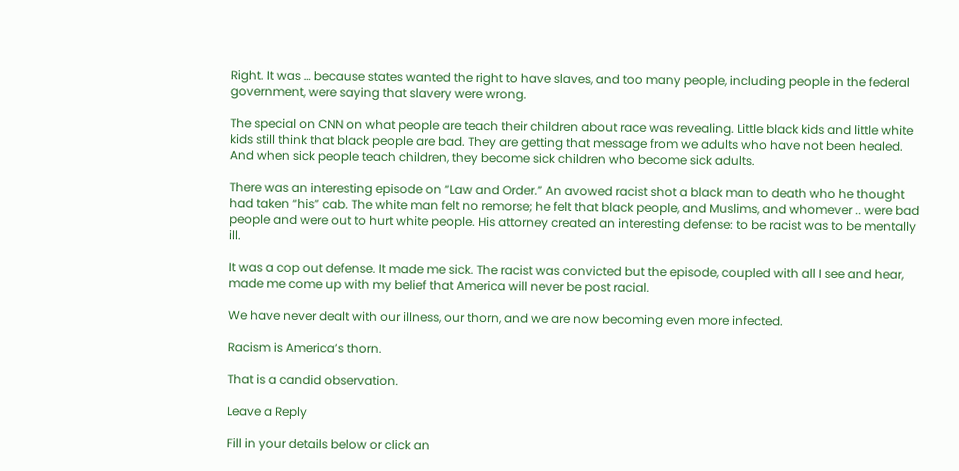Right. It was … because states wanted the right to have slaves, and too many people, including people in the federal government, were saying that slavery were wrong.

The special on CNN on what people are teach their children about race was revealing. Little black kids and little white kids still think that black people are bad. They are getting that message from we adults who have not been healed. And when sick people teach children, they become sick children who become sick adults.

There was an interesting episode on “Law and Order.” An avowed racist shot a black man to death who he thought had taken “his” cab. The white man felt no remorse; he felt that black people, and Muslims, and whomever .. were bad people and were out to hurt white people. His attorney created an interesting defense: to be racist was to be mentally ill.

It was a cop out defense. It made me sick. The racist was convicted but the episode, coupled with all I see and hear, made me come up with my belief that America will never be post racial.

We have never dealt with our illness, our thorn, and we are now becoming even more infected.

Racism is America’s thorn.

That is a candid observation.

Leave a Reply

Fill in your details below or click an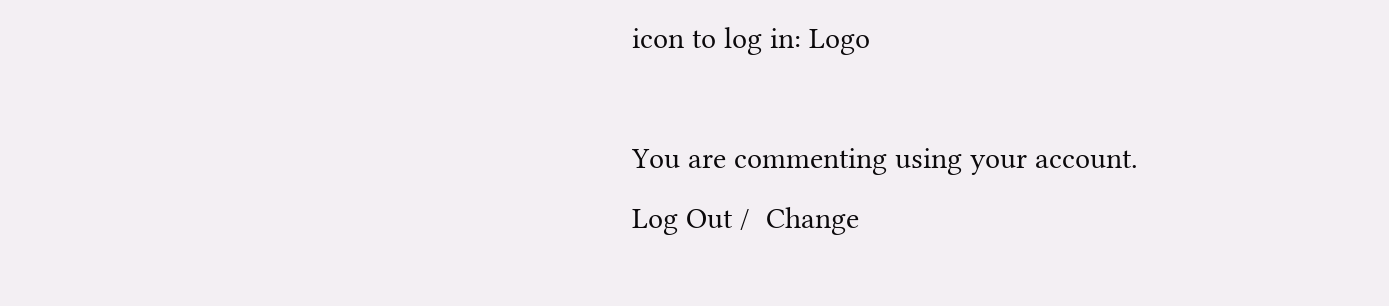icon to log in: Logo

You are commenting using your account. Log Out /  Change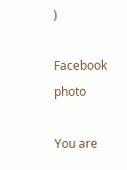)

Facebook photo

You are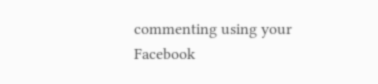commenting using your Facebook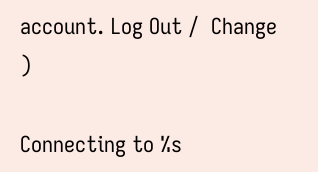account. Log Out /  Change )

Connecting to %s